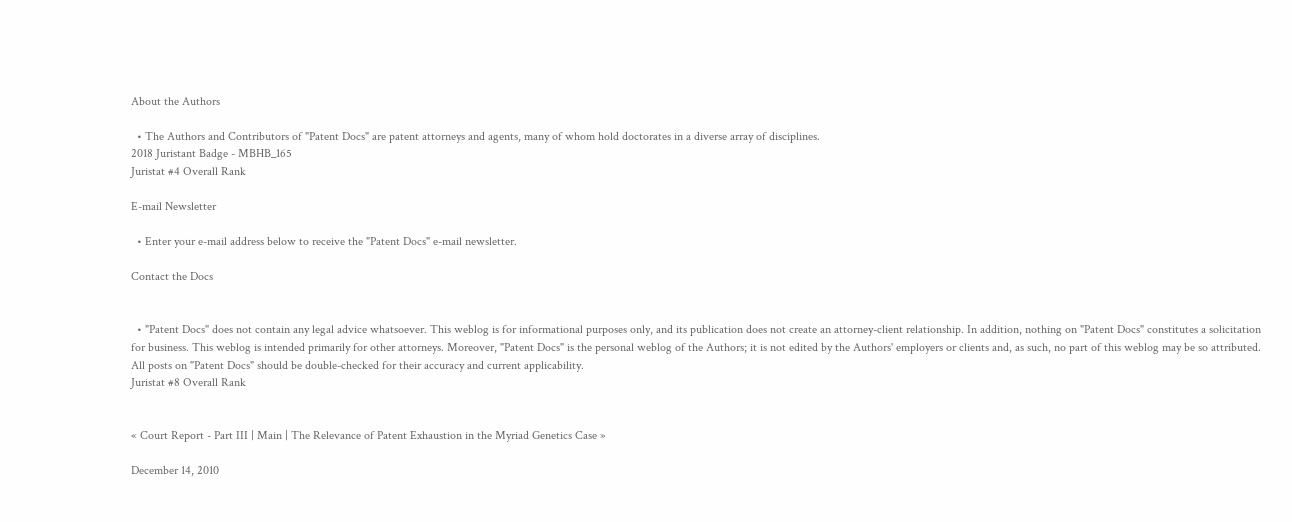About the Authors

  • The Authors and Contributors of "Patent Docs" are patent attorneys and agents, many of whom hold doctorates in a diverse array of disciplines.
2018 Juristant Badge - MBHB_165
Juristat #4 Overall Rank

E-mail Newsletter

  • Enter your e-mail address below to receive the "Patent Docs" e-mail newsletter.

Contact the Docs


  • "Patent Docs" does not contain any legal advice whatsoever. This weblog is for informational purposes only, and its publication does not create an attorney-client relationship. In addition, nothing on "Patent Docs" constitutes a solicitation for business. This weblog is intended primarily for other attorneys. Moreover, "Patent Docs" is the personal weblog of the Authors; it is not edited by the Authors' employers or clients and, as such, no part of this weblog may be so attributed. All posts on "Patent Docs" should be double-checked for their accuracy and current applicability.
Juristat #8 Overall Rank


« Court Report - Part III | Main | The Relevance of Patent Exhaustion in the Myriad Genetics Case »

December 14, 2010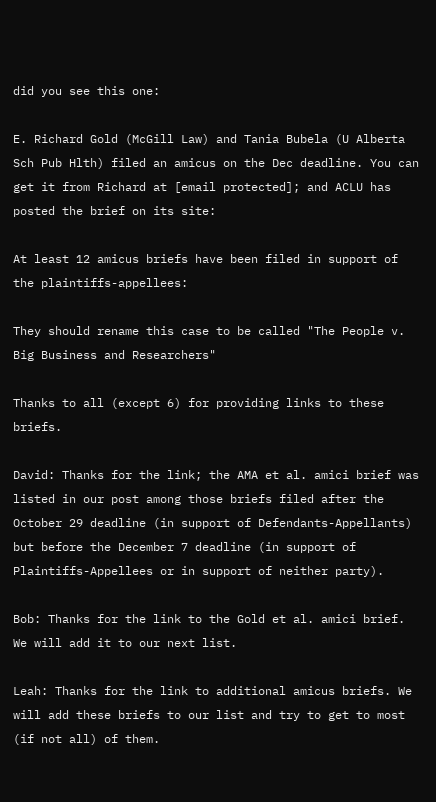did you see this one:

E. Richard Gold (McGill Law) and Tania Bubela (U Alberta Sch Pub Hlth) filed an amicus on the Dec deadline. You can get it from Richard at [email protected]; and ACLU has posted the brief on its site:

At least 12 amicus briefs have been filed in support of the plaintiffs-appellees:

They should rename this case to be called "The People v. Big Business and Researchers"

Thanks to all (except 6) for providing links to these briefs.

David: Thanks for the link; the AMA et al. amici brief was listed in our post among those briefs filed after the October 29 deadline (in support of Defendants-Appellants) but before the December 7 deadline (in support of Plaintiffs-Appellees or in support of neither party).

Bob: Thanks for the link to the Gold et al. amici brief. We will add it to our next list.

Leah: Thanks for the link to additional amicus briefs. We will add these briefs to our list and try to get to most (if not all) of them.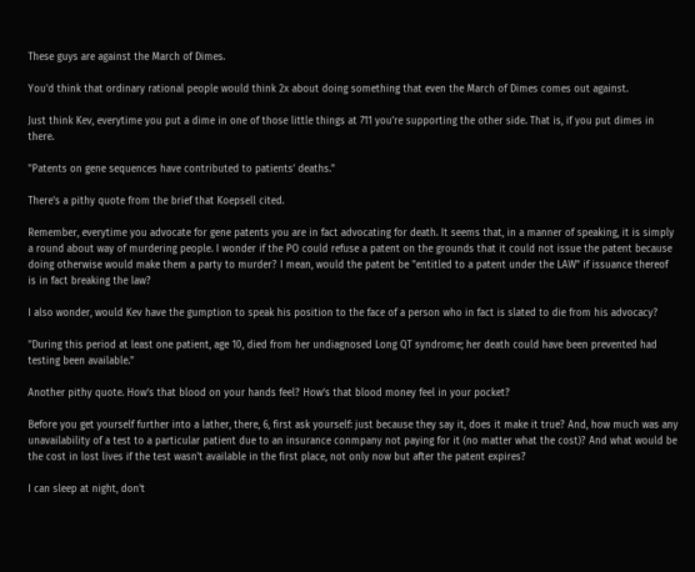These guys are against the March of Dimes.

You'd think that ordinary rational people would think 2x about doing something that even the March of Dimes comes out against.

Just think Kev, everytime you put a dime in one of those little things at 711 you're supporting the other side. That is, if you put dimes in there.

"Patents on gene sequences have contributed to patients’ deaths."

There's a pithy quote from the brief that Koepsell cited.

Remember, everytime you advocate for gene patents you are in fact advocating for death. It seems that, in a manner of speaking, it is simply a round about way of murdering people. I wonder if the PO could refuse a patent on the grounds that it could not issue the patent because doing otherwise would make them a party to murder? I mean, would the patent be "entitled to a patent under the LAW" if issuance thereof is in fact breaking the law?

I also wonder, would Kev have the gumption to speak his position to the face of a person who in fact is slated to die from his advocacy?

"During this period at least one patient, age 10, died from her undiagnosed Long QT syndrome; her death could have been prevented had testing been available."

Another pithy quote. How's that blood on your hands feel? How's that blood money feel in your pocket?

Before you get yourself further into a lather, there, 6, first ask yourself: just because they say it, does it make it true? And, how much was any unavailability of a test to a particular patient due to an insurance conmpany not paying for it (no matter what the cost)? And what would be the cost in lost lives if the test wasn't available in the first place, not only now but after the patent expires?

I can sleep at night, don't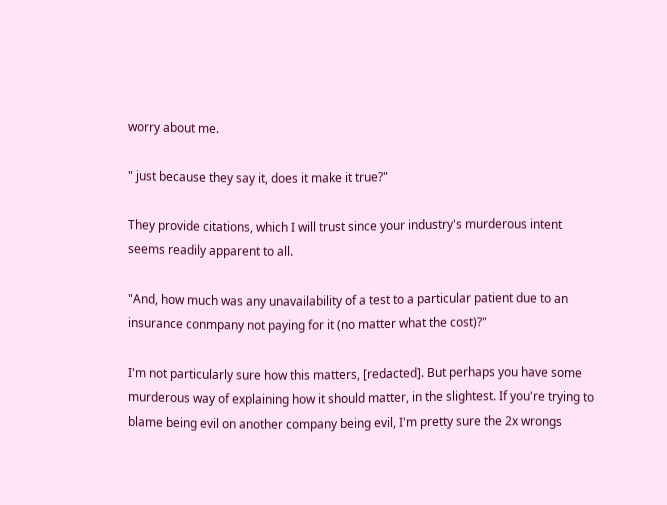worry about me.

" just because they say it, does it make it true?"

They provide citations, which I will trust since your industry's murderous intent seems readily apparent to all.

"And, how much was any unavailability of a test to a particular patient due to an insurance conmpany not paying for it (no matter what the cost)?"

I'm not particularly sure how this matters, [redacted]. But perhaps you have some murderous way of explaining how it should matter, in the slightest. If you're trying to blame being evil on another company being evil, I'm pretty sure the 2x wrongs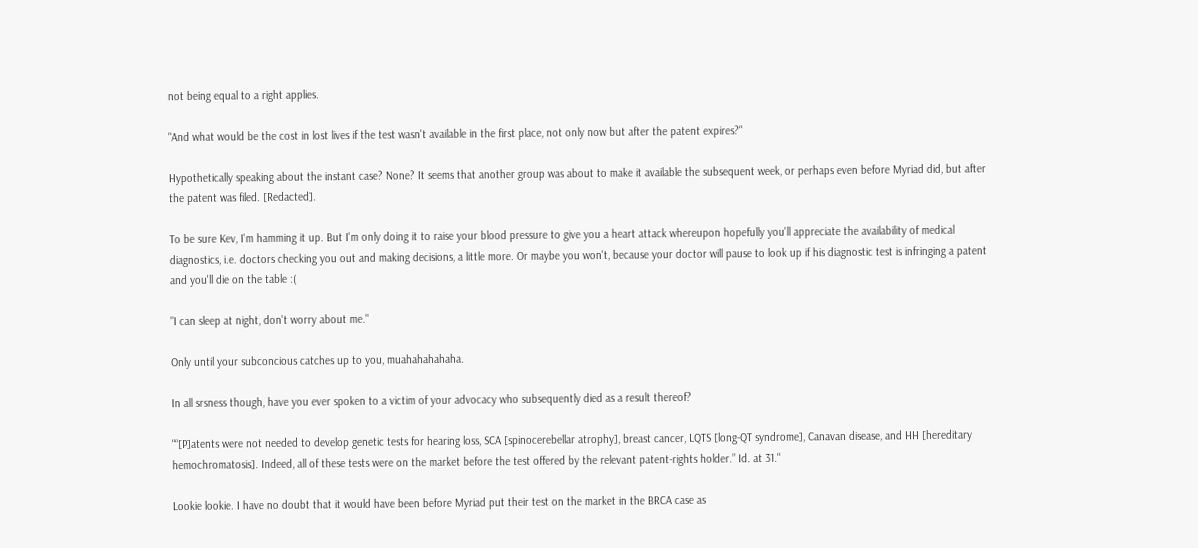not being equal to a right applies.

"And what would be the cost in lost lives if the test wasn't available in the first place, not only now but after the patent expires?"

Hypothetically speaking about the instant case? None? It seems that another group was about to make it available the subsequent week, or perhaps even before Myriad did, but after the patent was filed. [Redacted].

To be sure Kev, I'm hamming it up. But I'm only doing it to raise your blood pressure to give you a heart attack whereupon hopefully you'll appreciate the availability of medical diagnostics, i.e. doctors checking you out and making decisions, a little more. Or maybe you won't, because your doctor will pause to look up if his diagnostic test is infringing a patent and you'll die on the table :(

"I can sleep at night, don't worry about me."

Only until your subconcious catches up to you, muahahahahaha.

In all srsness though, have you ever spoken to a victim of your advocacy who subsequently died as a result thereof?

"“[P]atents were not needed to develop genetic tests for hearing loss, SCA [spinocerebellar atrophy], breast cancer, LQTS [long-QT syndrome], Canavan disease, and HH [hereditary hemochromatosis]. Indeed, all of these tests were on the market before the test offered by the relevant patent-rights holder.” Id. at 31."

Lookie lookie. I have no doubt that it would have been before Myriad put their test on the market in the BRCA case as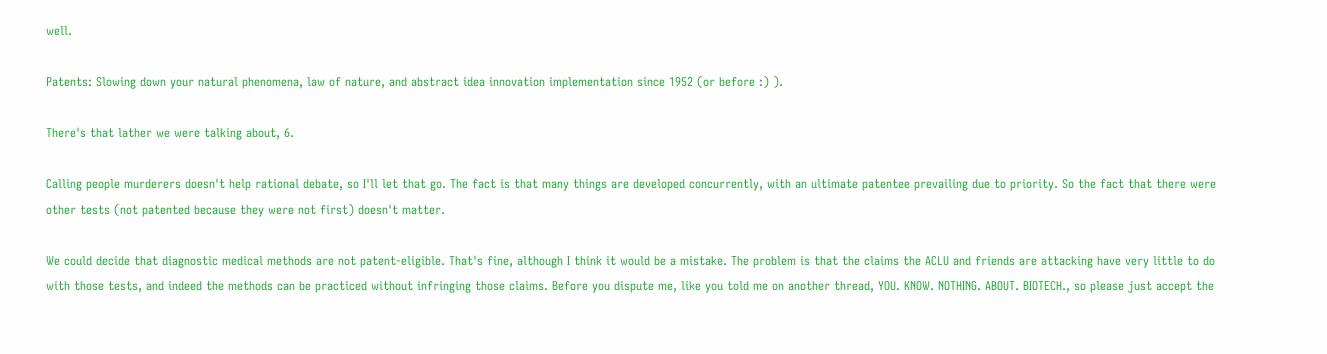well.

Patents: Slowing down your natural phenomena, law of nature, and abstract idea innovation implementation since 1952 (or before :) ).

There's that lather we were talking about, 6.

Calling people murderers doesn't help rational debate, so I'll let that go. The fact is that many things are developed concurrently, with an ultimate patentee prevailing due to priority. So the fact that there were other tests (not patented because they were not first) doesn't matter.

We could decide that diagnostic medical methods are not patent-eligible. That's fine, although I think it would be a mistake. The problem is that the claims the ACLU and friends are attacking have very little to do with those tests, and indeed the methods can be practiced without infringing those claims. Before you dispute me, like you told me on another thread, YOU. KNOW. NOTHING. ABOUT. BIOTECH., so please just accept the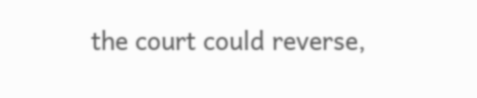the court could reverse,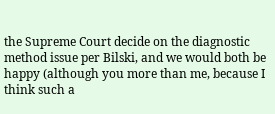the Supreme Court decide on the diagnostic method issue per Bilski, and we would both be happy (although you more than me, because I think such a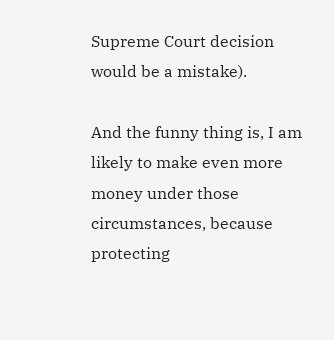Supreme Court decision would be a mistake).

And the funny thing is, I am likely to make even more money under those circumstances, because protecting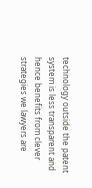technology outside the patent system is less transparent and hence benefits from clever strategies we lawyers are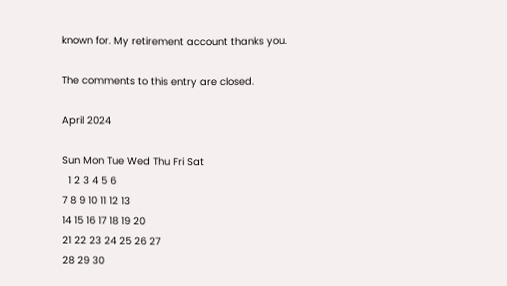known for. My retirement account thanks you.

The comments to this entry are closed.

April 2024

Sun Mon Tue Wed Thu Fri Sat
  1 2 3 4 5 6
7 8 9 10 11 12 13
14 15 16 17 18 19 20
21 22 23 24 25 26 27
28 29 30